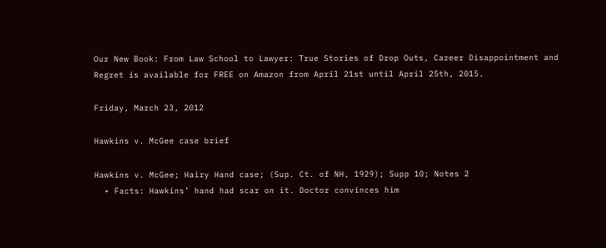Our New Book: From Law School to Lawyer: True Stories of Drop Outs, Career Disappointment and Regret is available for FREE on Amazon from April 21st until April 25th, 2015.

Friday, March 23, 2012

Hawkins v. McGee case brief

Hawkins v. McGee; Hairy Hand case; (Sup. Ct. of NH, 1929); Supp 10; Notes 2
  • Facts: Hawkins’ hand had scar on it. Doctor convinces him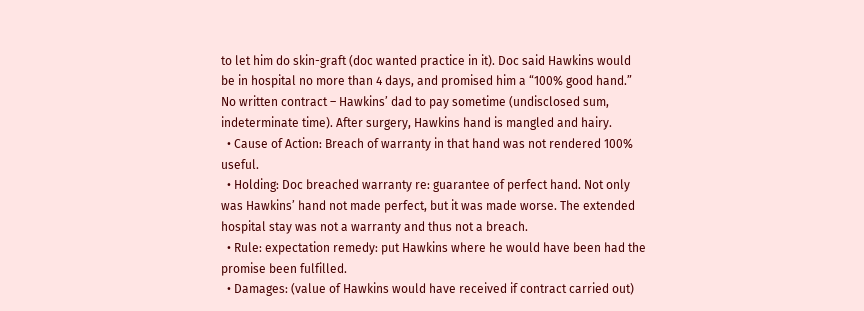to let him do skin-graft (doc wanted practice in it). Doc said Hawkins would be in hospital no more than 4 days, and promised him a “100% good hand.” No written contract – Hawkins’ dad to pay sometime (undisclosed sum, indeterminate time). After surgery, Hawkins hand is mangled and hairy.
  • Cause of Action: Breach of warranty in that hand was not rendered 100% useful.
  • Holding: Doc breached warranty re: guarantee of perfect hand. Not only was Hawkins’ hand not made perfect, but it was made worse. The extended hospital stay was not a warranty and thus not a breach.
  • Rule: expectation remedy: put Hawkins where he would have been had the promise been fulfilled.
  • Damages: (value of Hawkins would have received if contract carried out)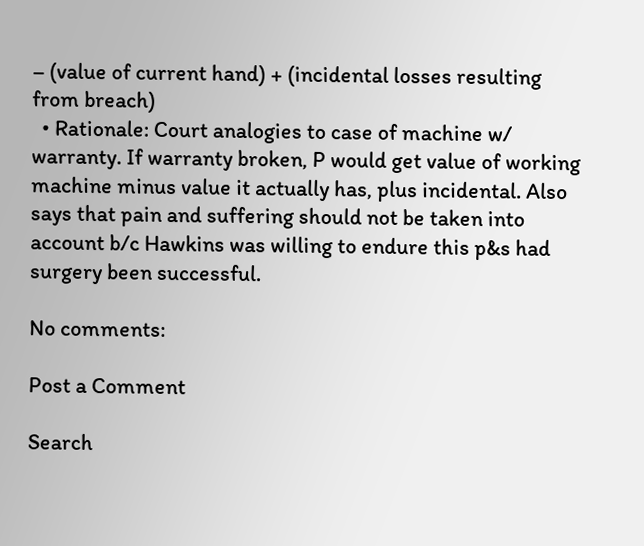– (value of current hand) + (incidental losses resulting from breach)
  • Rationale: Court analogies to case of machine w/ warranty. If warranty broken, P would get value of working machine minus value it actually has, plus incidental. Also says that pain and suffering should not be taken into account b/c Hawkins was willing to endure this p&s had surgery been successful.

No comments:

Post a Comment

Search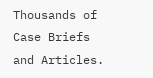Thousands of Case Briefs and Articles.